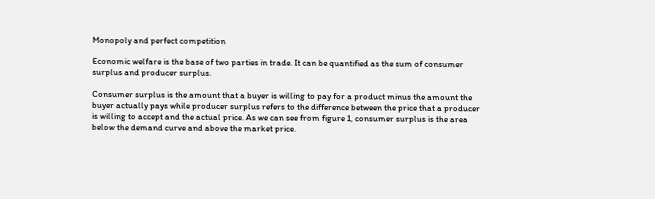Monopoly and perfect competition

Economic welfare is the base of two parties in trade. It can be quantified as the sum of consumer surplus and producer surplus.

Consumer surplus is the amount that a buyer is willing to pay for a product minus the amount the buyer actually pays while producer surplus refers to the difference between the price that a producer is willing to accept and the actual price. As we can see from figure 1, consumer surplus is the area below the demand curve and above the market price.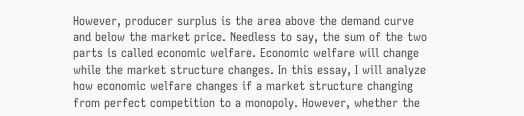However, producer surplus is the area above the demand curve and below the market price. Needless to say, the sum of the two parts is called economic welfare. Economic welfare will change while the market structure changes. In this essay, I will analyze how economic welfare changes if a market structure changing from perfect competition to a monopoly. However, whether the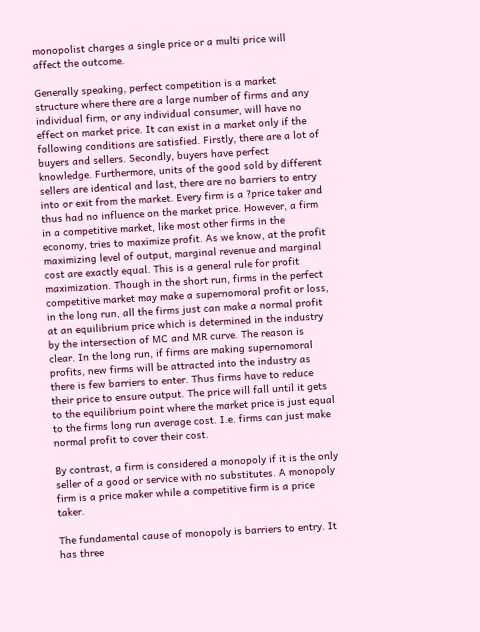monopolist charges a single price or a multi price will affect the outcome.

Generally speaking, perfect competition is a market structure where there are a large number of firms and any individual firm, or any individual consumer, will have no effect on market price. It can exist in a market only if the following conditions are satisfied. Firstly, there are a lot of buyers and sellers. Secondly, buyers have perfect knowledge. Furthermore, units of the good sold by different sellers are identical and last, there are no barriers to entry into or exit from the market. Every firm is a ?price taker and thus had no influence on the market price. However, a firm in a competitive market, like most other firms in the economy, tries to maximize profit. As we know, at the profit maximizing level of output, marginal revenue and marginal cost are exactly equal. This is a general rule for profit maximization. Though in the short run, firms in the perfect competitive market may make a supernomoral profit or loss, in the long run, all the firms just can make a normal profit at an equilibrium price which is determined in the industry by the intersection of MC and MR curve. The reason is clear. In the long run, if firms are making supernomoral profits, new firms will be attracted into the industry as there is few barriers to enter. Thus firms have to reduce their price to ensure output. The price will fall until it gets to the equilibrium point where the market price is just equal to the firms long run average cost. I.e. firms can just make normal profit to cover their cost.

By contrast, a firm is considered a monopoly if it is the only seller of a good or service with no substitutes. A monopoly firm is a price maker while a competitive firm is a price taker.

The fundamental cause of monopoly is barriers to entry. It has three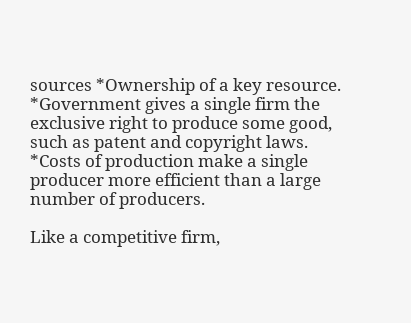sources *Ownership of a key resource.
*Government gives a single firm the exclusive right to produce some good, such as patent and copyright laws.
*Costs of production make a single producer more efficient than a large number of producers.

Like a competitive firm,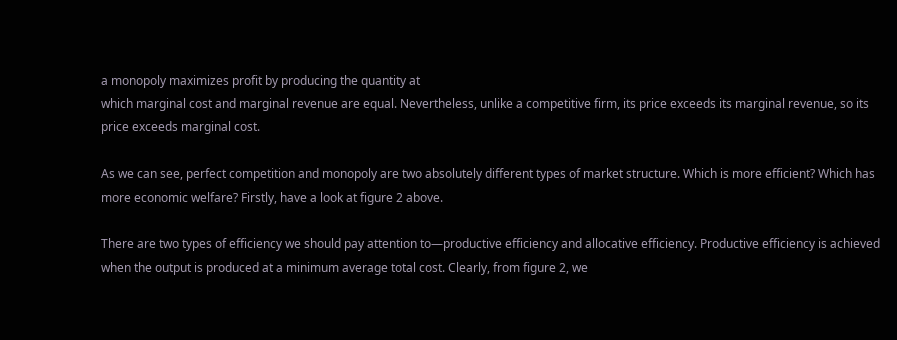a monopoly maximizes profit by producing the quantity at
which marginal cost and marginal revenue are equal. Nevertheless, unlike a competitive firm, its price exceeds its marginal revenue, so its price exceeds marginal cost.

As we can see, perfect competition and monopoly are two absolutely different types of market structure. Which is more efficient? Which has more economic welfare? Firstly, have a look at figure 2 above.

There are two types of efficiency we should pay attention to—productive efficiency and allocative efficiency. Productive efficiency is achieved when the output is produced at a minimum average total cost. Clearly, from figure 2, we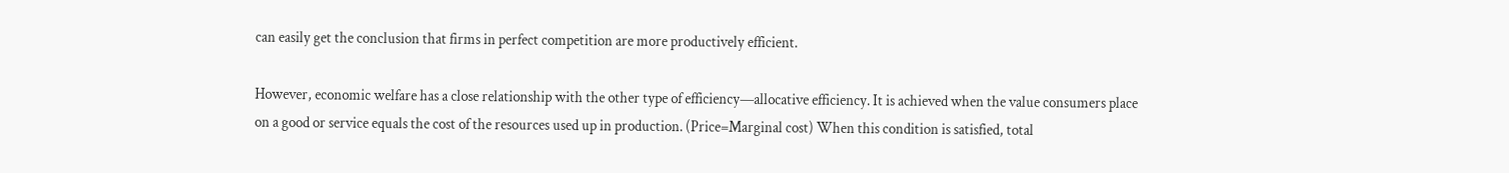can easily get the conclusion that firms in perfect competition are more productively efficient.

However, economic welfare has a close relationship with the other type of efficiency—allocative efficiency. It is achieved when the value consumers place on a good or service equals the cost of the resources used up in production. (Price=Marginal cost) When this condition is satisfied, total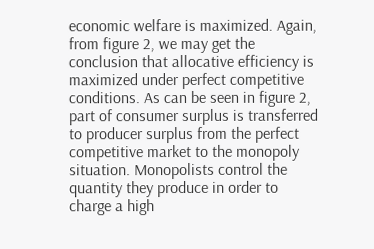economic welfare is maximized. Again, from figure 2, we may get the conclusion that allocative efficiency is maximized under perfect competitive conditions. As can be seen in figure 2, part of consumer surplus is transferred to producer surplus from the perfect competitive market to the monopoly situation. Monopolists control the quantity they produce in order to charge a high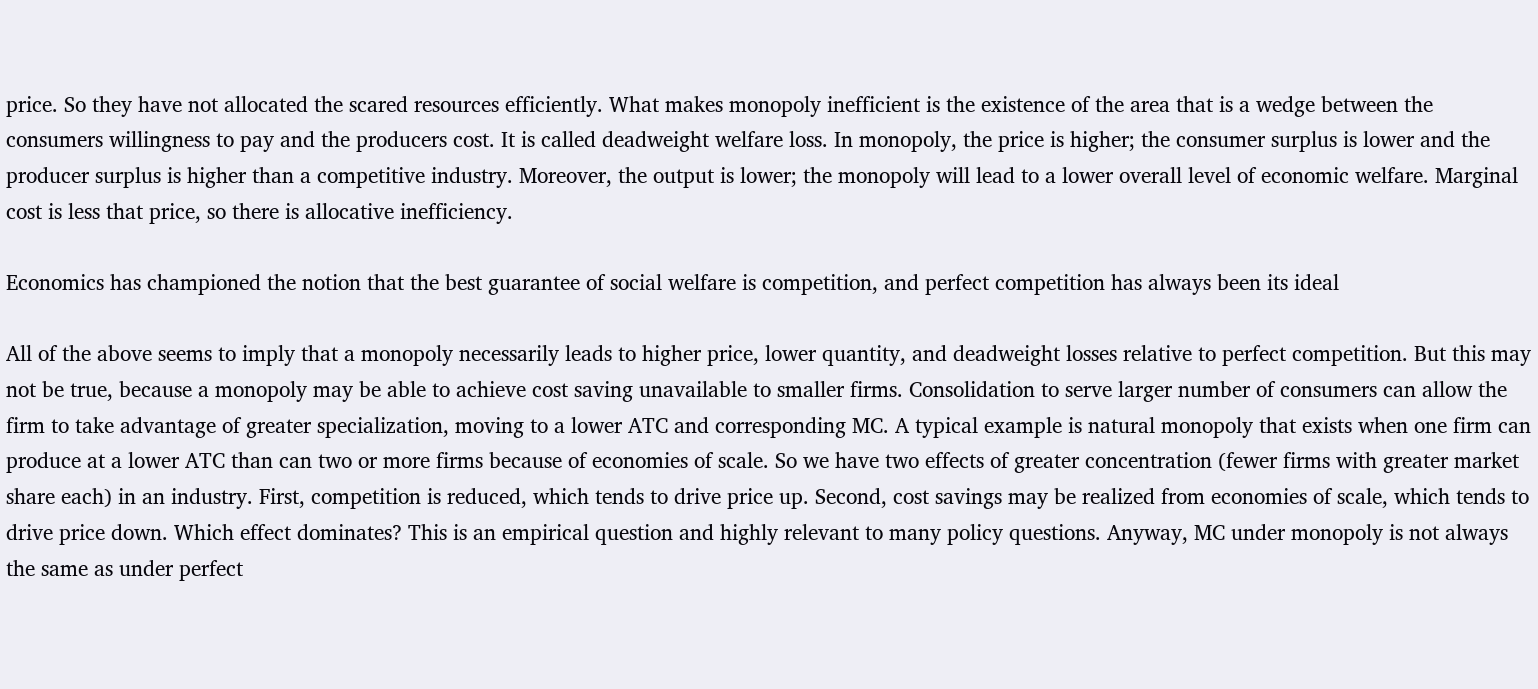price. So they have not allocated the scared resources efficiently. What makes monopoly inefficient is the existence of the area that is a wedge between the consumers willingness to pay and the producers cost. It is called deadweight welfare loss. In monopoly, the price is higher; the consumer surplus is lower and the producer surplus is higher than a competitive industry. Moreover, the output is lower; the monopoly will lead to a lower overall level of economic welfare. Marginal cost is less that price, so there is allocative inefficiency.

Economics has championed the notion that the best guarantee of social welfare is competition, and perfect competition has always been its ideal

All of the above seems to imply that a monopoly necessarily leads to higher price, lower quantity, and deadweight losses relative to perfect competition. But this may not be true, because a monopoly may be able to achieve cost saving unavailable to smaller firms. Consolidation to serve larger number of consumers can allow the firm to take advantage of greater specialization, moving to a lower ATC and corresponding MC. A typical example is natural monopoly that exists when one firm can produce at a lower ATC than can two or more firms because of economies of scale. So we have two effects of greater concentration (fewer firms with greater market share each) in an industry. First, competition is reduced, which tends to drive price up. Second, cost savings may be realized from economies of scale, which tends to drive price down. Which effect dominates? This is an empirical question and highly relevant to many policy questions. Anyway, MC under monopoly is not always the same as under perfect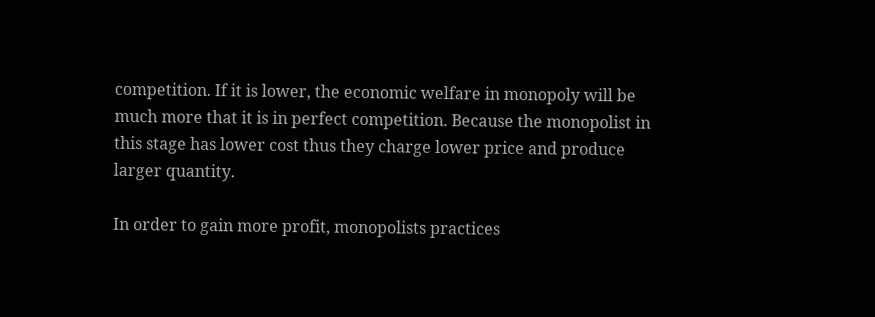competition. If it is lower, the economic welfare in monopoly will be much more that it is in perfect competition. Because the monopolist in this stage has lower cost thus they charge lower price and produce larger quantity.

In order to gain more profit, monopolists practices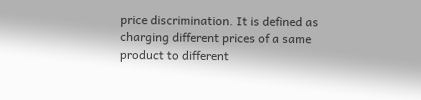price discrimination. It is defined as charging different prices of a same product to different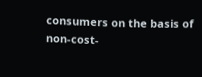consumers on the basis of non-cost-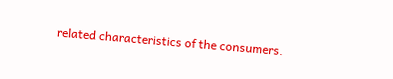related characteristics of the consumers.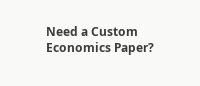Need a Custom Economics Paper?